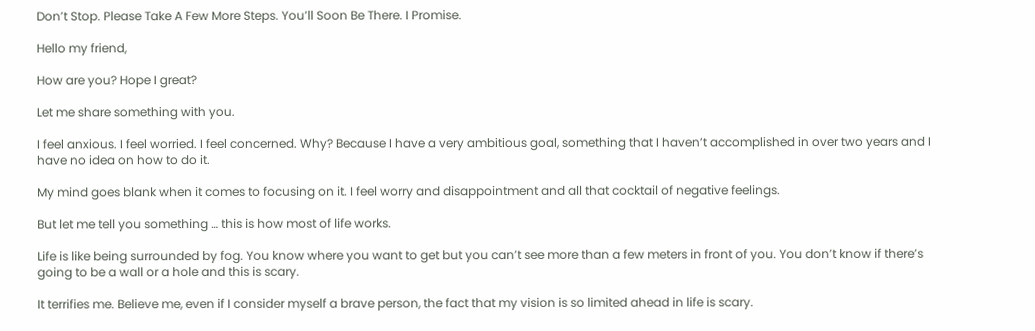Don’t Stop. Please Take A Few More Steps. You’ll Soon Be There. I Promise.

Hello my friend,

How are you? Hope I great?

Let me share something with you.

I feel anxious. I feel worried. I feel concerned. Why? Because I have a very ambitious goal, something that I haven’t accomplished in over two years and I have no idea on how to do it.

My mind goes blank when it comes to focusing on it. I feel worry and disappointment and all that cocktail of negative feelings.

But let me tell you something … this is how most of life works.

Life is like being surrounded by fog. You know where you want to get but you can’t see more than a few meters in front of you. You don’t know if there’s going to be a wall or a hole and this is scary.

It terrifies me. Believe me, even if I consider myself a brave person, the fact that my vision is so limited ahead in life is scary.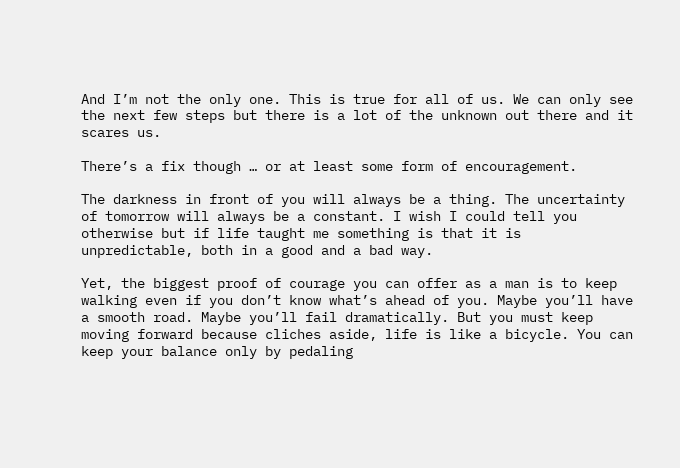And I’m not the only one. This is true for all of us. We can only see the next few steps but there is a lot of the unknown out there and it scares us.

There’s a fix though … or at least some form of encouragement.

The darkness in front of you will always be a thing. The uncertainty of tomorrow will always be a constant. I wish I could tell you otherwise but if life taught me something is that it is unpredictable, both in a good and a bad way.

Yet, the biggest proof of courage you can offer as a man is to keep walking even if you don’t know what’s ahead of you. Maybe you’ll have a smooth road. Maybe you’ll fail dramatically. But you must keep moving forward because cliches aside, life is like a bicycle. You can keep your balance only by pedaling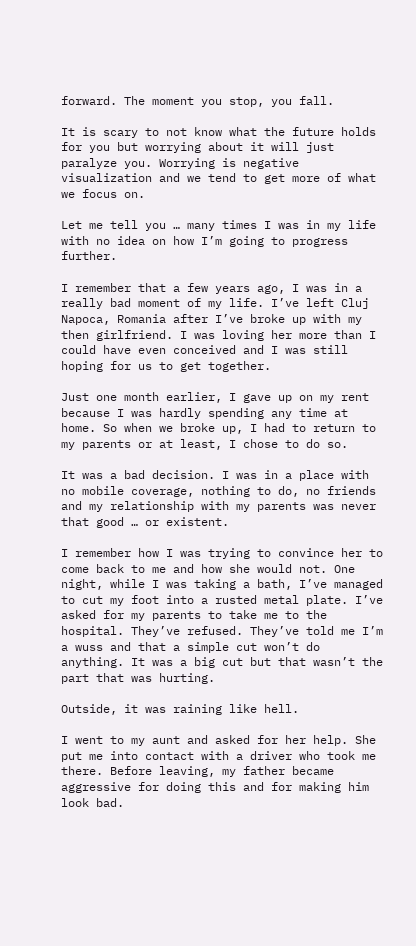forward. The moment you stop, you fall.

It is scary to not know what the future holds for you but worrying about it will just paralyze you. Worrying is negative visualization and we tend to get more of what we focus on.

Let me tell you … many times I was in my life with no idea on how I’m going to progress further.

I remember that a few years ago, I was in a really bad moment of my life. I’ve left Cluj Napoca, Romania after I’ve broke up with my then girlfriend. I was loving her more than I could have even conceived and I was still hoping for us to get together.

Just one month earlier, I gave up on my rent because I was hardly spending any time at home. So when we broke up, I had to return to my parents or at least, I chose to do so.

It was a bad decision. I was in a place with no mobile coverage, nothing to do, no friends and my relationship with my parents was never that good … or existent.

I remember how I was trying to convince her to come back to me and how she would not. One night, while I was taking a bath, I’ve managed to cut my foot into a rusted metal plate. I’ve asked for my parents to take me to the hospital. They’ve refused. They’ve told me I’m a wuss and that a simple cut won’t do anything. It was a big cut but that wasn’t the part that was hurting.

Outside, it was raining like hell.

I went to my aunt and asked for her help. She put me into contact with a driver who took me there. Before leaving, my father became aggressive for doing this and for making him look bad.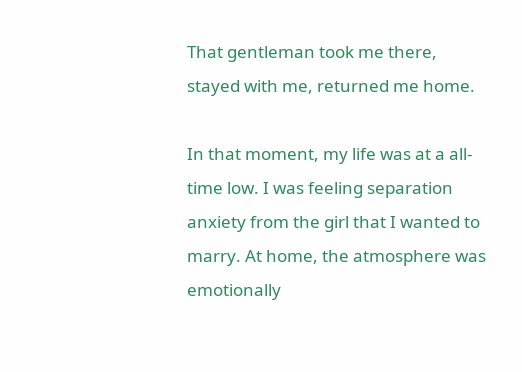That gentleman took me there, stayed with me, returned me home.

In that moment, my life was at a all-time low. I was feeling separation anxiety from the girl that I wanted to marry. At home, the atmosphere was emotionally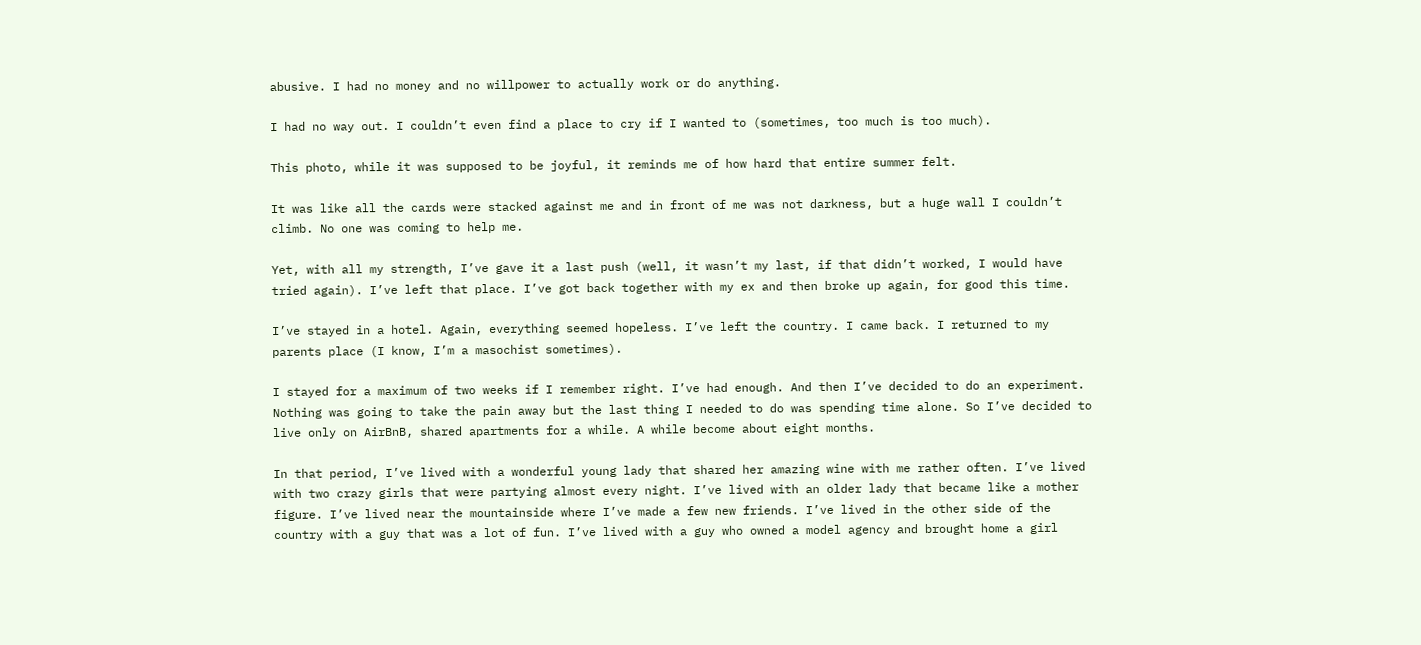abusive. I had no money and no willpower to actually work or do anything.

I had no way out. I couldn’t even find a place to cry if I wanted to (sometimes, too much is too much).

This photo, while it was supposed to be joyful, it reminds me of how hard that entire summer felt.

It was like all the cards were stacked against me and in front of me was not darkness, but a huge wall I couldn’t climb. No one was coming to help me.

Yet, with all my strength, I’ve gave it a last push (well, it wasn’t my last, if that didn’t worked, I would have tried again). I’ve left that place. I’ve got back together with my ex and then broke up again, for good this time.

I’ve stayed in a hotel. Again, everything seemed hopeless. I’ve left the country. I came back. I returned to my parents place (I know, I’m a masochist sometimes).

I stayed for a maximum of two weeks if I remember right. I’ve had enough. And then I’ve decided to do an experiment. Nothing was going to take the pain away but the last thing I needed to do was spending time alone. So I’ve decided to live only on AirBnB, shared apartments for a while. A while become about eight months.

In that period, I’ve lived with a wonderful young lady that shared her amazing wine with me rather often. I’ve lived with two crazy girls that were partying almost every night. I’ve lived with an older lady that became like a mother figure. I’ve lived near the mountainside where I’ve made a few new friends. I’ve lived in the other side of the country with a guy that was a lot of fun. I’ve lived with a guy who owned a model agency and brought home a girl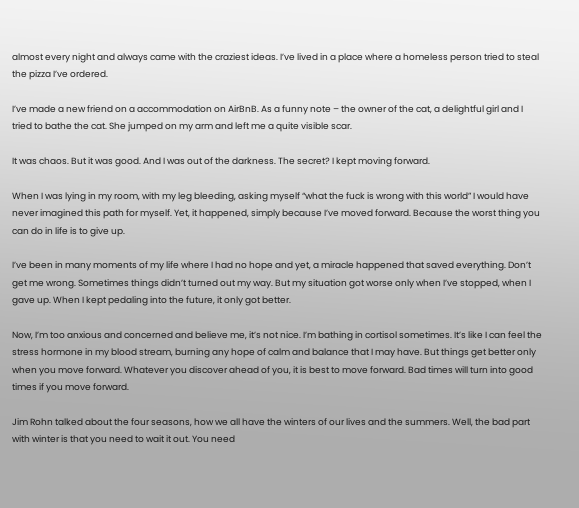almost every night and always came with the craziest ideas. I’ve lived in a place where a homeless person tried to steal the pizza I’ve ordered.

I’ve made a new friend on a accommodation on AirBnB. As a funny note – the owner of the cat, a delightful girl and I tried to bathe the cat. She jumped on my arm and left me a quite visible scar.

It was chaos. But it was good. And I was out of the darkness. The secret? I kept moving forward.

When I was lying in my room, with my leg bleeding, asking myself “what the fuck is wrong with this world” I would have never imagined this path for myself. Yet, it happened, simply because I’ve moved forward. Because the worst thing you can do in life is to give up.

I’ve been in many moments of my life where I had no hope and yet, a miracle happened that saved everything. Don’t get me wrong. Sometimes things didn’t turned out my way. But my situation got worse only when I’ve stopped, when I gave up. When I kept pedaling into the future, it only got better.

Now, I’m too anxious and concerned and believe me, it’s not nice. I’m bathing in cortisol sometimes. It’s like I can feel the stress hormone in my blood stream, burning any hope of calm and balance that I may have. But things get better only when you move forward. Whatever you discover ahead of you, it is best to move forward. Bad times will turn into good times if you move forward.

Jim Rohn talked about the four seasons, how we all have the winters of our lives and the summers. Well, the bad part with winter is that you need to wait it out. You need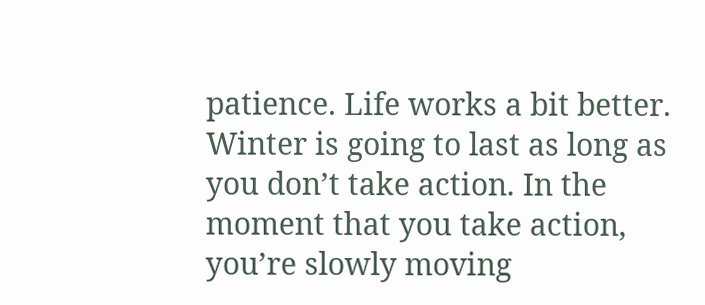patience. Life works a bit better. Winter is going to last as long as you don’t take action. In the moment that you take action, you’re slowly moving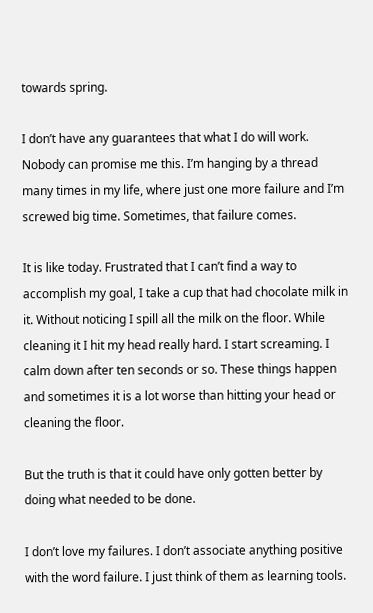towards spring.

I don’t have any guarantees that what I do will work. Nobody can promise me this. I’m hanging by a thread many times in my life, where just one more failure and I’m screwed big time. Sometimes, that failure comes.

It is like today. Frustrated that I can’t find a way to accomplish my goal, I take a cup that had chocolate milk in it. Without noticing I spill all the milk on the floor. While cleaning it I hit my head really hard. I start screaming. I calm down after ten seconds or so. These things happen and sometimes it is a lot worse than hitting your head or cleaning the floor.

But the truth is that it could have only gotten better by doing what needed to be done.

I don’t love my failures. I don’t associate anything positive with the word failure. I just think of them as learning tools.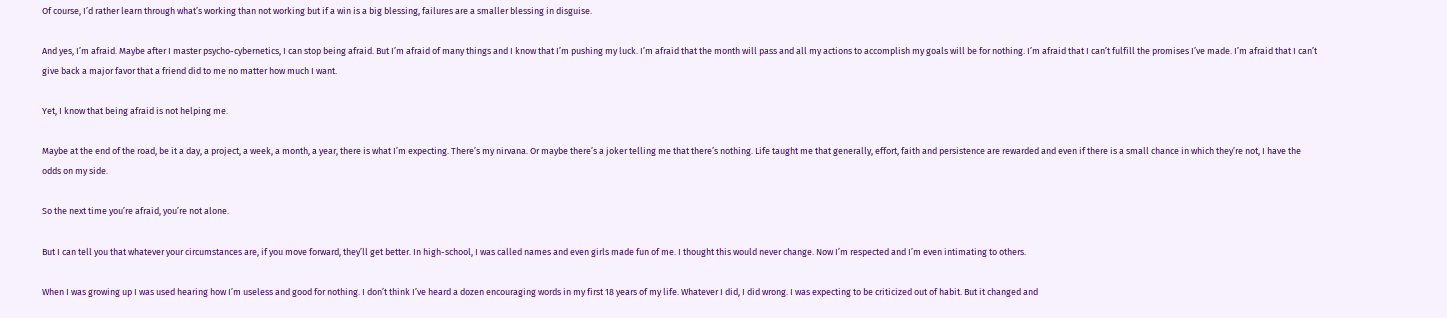Of course, I’d rather learn through what’s working than not working but if a win is a big blessing, failures are a smaller blessing in disguise.

And yes, I’m afraid. Maybe after I master psycho-cybernetics, I can stop being afraid. But I’m afraid of many things and I know that I’m pushing my luck. I’m afraid that the month will pass and all my actions to accomplish my goals will be for nothing. I’m afraid that I can’t fulfill the promises I’ve made. I’m afraid that I can’t give back a major favor that a friend did to me no matter how much I want.

Yet, I know that being afraid is not helping me.

Maybe at the end of the road, be it a day, a project, a week, a month, a year, there is what I’m expecting. There’s my nirvana. Or maybe there’s a joker telling me that there’s nothing. Life taught me that generally, effort, faith and persistence are rewarded and even if there is a small chance in which they’re not, I have the odds on my side.

So the next time you’re afraid, you’re not alone.

But I can tell you that whatever your circumstances are, if you move forward, they’ll get better. In high-school, I was called names and even girls made fun of me. I thought this would never change. Now I’m respected and I’m even intimating to others.

When I was growing up I was used hearing how I’m useless and good for nothing. I don’t think I’ve heard a dozen encouraging words in my first 18 years of my life. Whatever I did, I did wrong. I was expecting to be criticized out of habit. But it changed and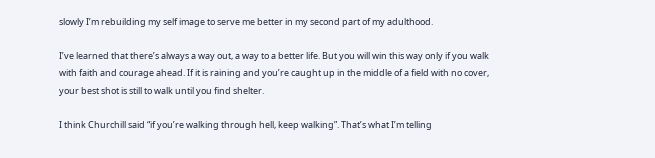slowly I’m rebuilding my self image to serve me better in my second part of my adulthood.

I’ve learned that there’s always a way out, a way to a better life. But you will win this way only if you walk with faith and courage ahead. If it is raining and you’re caught up in the middle of a field with no cover, your best shot is still to walk until you find shelter.

I think Churchill said “if you’re walking through hell, keep walking”. That’s what I’m telling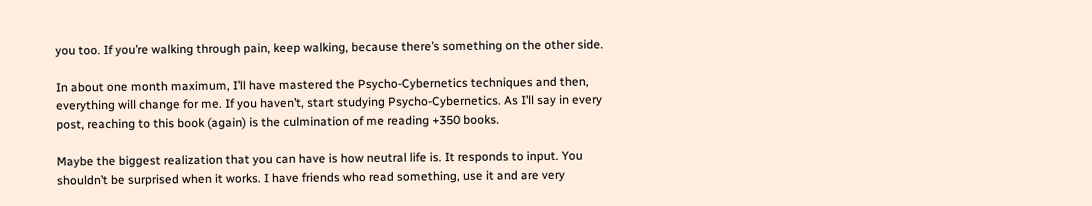you too. If you’re walking through pain, keep walking, because there’s something on the other side.

In about one month maximum, I’ll have mastered the Psycho-Cybernetics techniques and then, everything will change for me. If you haven’t, start studying Psycho-Cybernetics. As I’ll say in every post, reaching to this book (again) is the culmination of me reading +350 books.

Maybe the biggest realization that you can have is how neutral life is. It responds to input. You shouldn’t be surprised when it works. I have friends who read something, use it and are very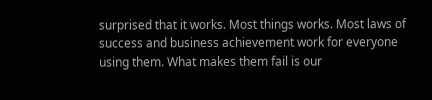surprised that it works. Most things works. Most laws of success and business achievement work for everyone using them. What makes them fail is our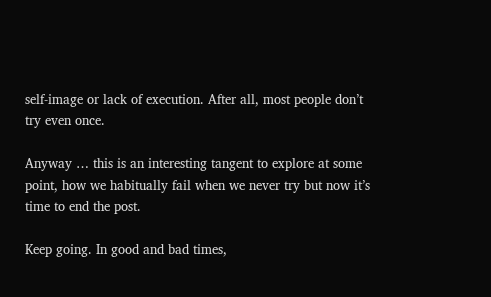self-image or lack of execution. After all, most people don’t try even once.

Anyway … this is an interesting tangent to explore at some point, how we habitually fail when we never try but now it’s time to end the post.

Keep going. In good and bad times,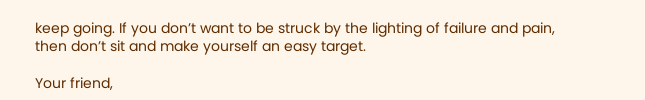keep going. If you don’t want to be struck by the lighting of failure and pain, then don’t sit and make yourself an easy target.

Your friend,